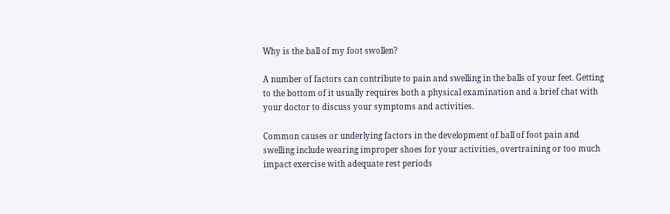Why is the ball of my foot swollen?

A number of factors can contribute to pain and swelling in the balls of your feet. Getting to the bottom of it usually requires both a physical examination and a brief chat with your doctor to discuss your symptoms and activities.

Common causes or underlying factors in the development of ball of foot pain and swelling include wearing improper shoes for your activities, overtraining or too much impact exercise with adequate rest periods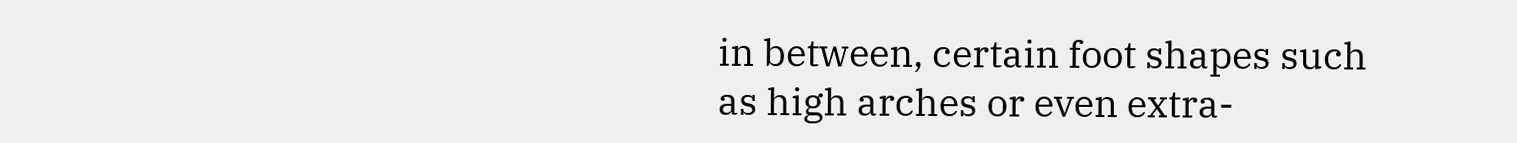in between, certain foot shapes such as high arches or even extra-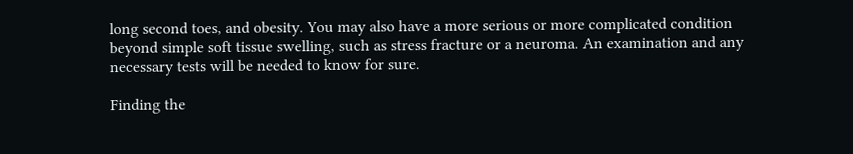long second toes, and obesity. You may also have a more serious or more complicated condition beyond simple soft tissue swelling, such as stress fracture or a neuroma. An examination and any necessary tests will be needed to know for sure.

Finding the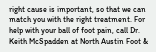right cause is important, so that we can match you with the right treatment. For help with your ball of foot pain, call Dr. Keith McSpadden at North Austin Foot &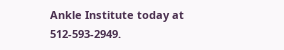Ankle Institute today at 512-593-2949.